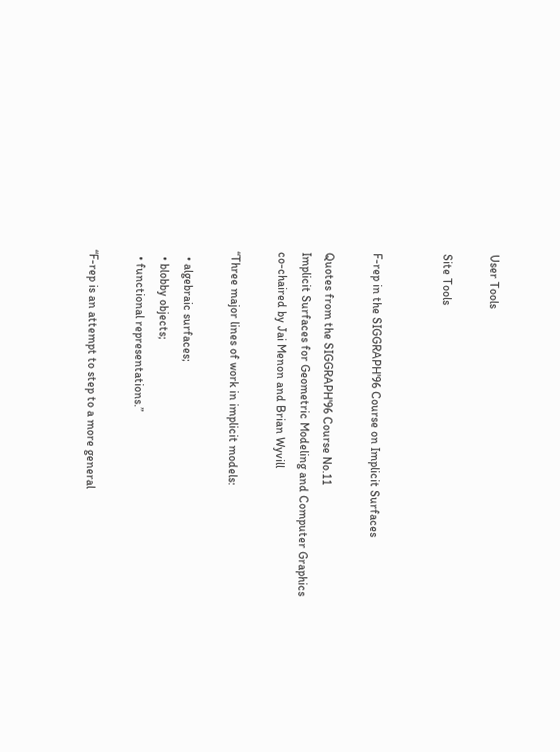User Tools

Site Tools


F-rep in the SIGGRAPH'96 Course on Implicit Surfaces

Quotes from the SIGGRAPH'96 Course No.11
Implicit Surfaces for Geometric Modeling and Computer Graphics
co-chaired by Jai Menon and Brian Wyvill

“Three major lines of work in implicit models:

  • algebraic surfaces;
  • blobby objects;
  • functional representations.”

“F-rep is an attempt to step to a more general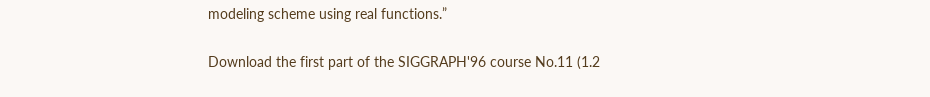modeling scheme using real functions.”

Download the first part of the SIGGRAPH'96 course No.11 (1.2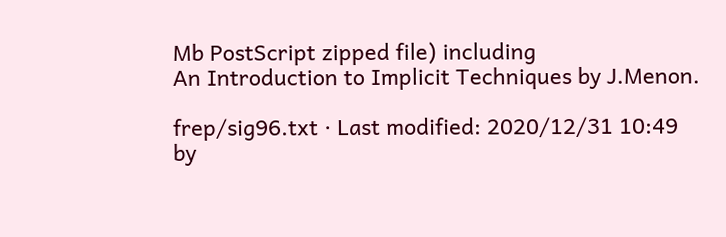Mb PostScript zipped file) including
An Introduction to Implicit Techniques by J.Menon.

frep/sig96.txt · Last modified: 2020/12/31 10:49 by